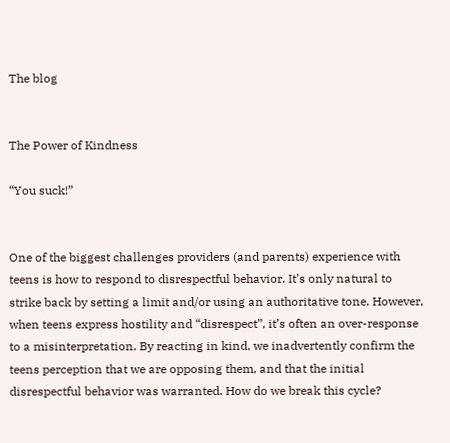The blog


The Power of Kindness

“You suck!”


One of the biggest challenges providers (and parents) experience with teens is how to respond to disrespectful behavior. It’s only natural to strike back by setting a limit and/or using an authoritative tone. However, when teens express hostility and “disrespect”, it’s often an over-response to a misinterpretation. By reacting in kind, we inadvertently confirm the teens perception that we are opposing them, and that the initial disrespectful behavior was warranted. How do we break this cycle?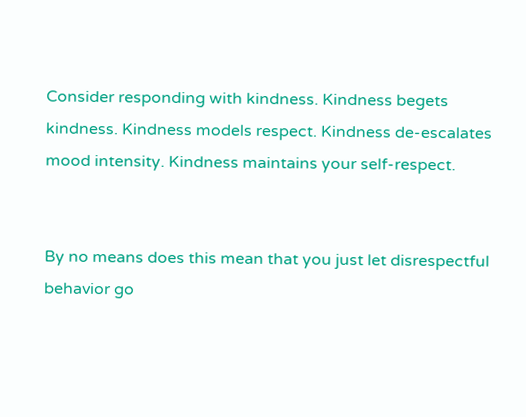Consider responding with kindness. Kindness begets kindness. Kindness models respect. Kindness de-escalates mood intensity. Kindness maintains your self-respect.


By no means does this mean that you just let disrespectful behavior go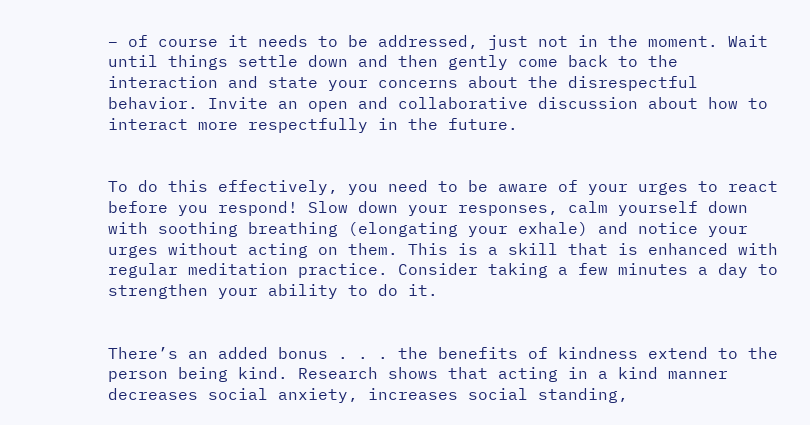– of course it needs to be addressed, just not in the moment. Wait until things settle down and then gently come back to the interaction and state your concerns about the disrespectful behavior. Invite an open and collaborative discussion about how to interact more respectfully in the future.


To do this effectively, you need to be aware of your urges to react before you respond! Slow down your responses, calm yourself down with soothing breathing (elongating your exhale) and notice your urges without acting on them. This is a skill that is enhanced with regular meditation practice. Consider taking a few minutes a day to strengthen your ability to do it.


There’s an added bonus . . . the benefits of kindness extend to the person being kind. Research shows that acting in a kind manner decreases social anxiety, increases social standing,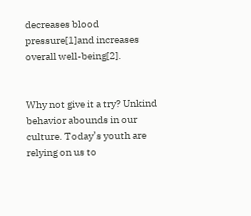decreases blood pressure[1]and increases overall well-being[2].


Why not give it a try? Unkind behavior abounds in our culture. Today’s youth are relying on us to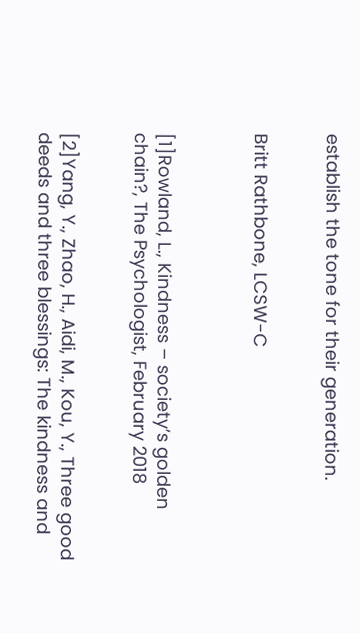establish the tone for their generation.


Britt Rathbone, LCSW-C



[1]Rowland, L., Kindness – society’s golden chain?, The Psychologist, February 2018


[2]Yang, Y., Zhao, H., Aidi, M., Kou, Y., Three good deeds and three blessings: The kindness and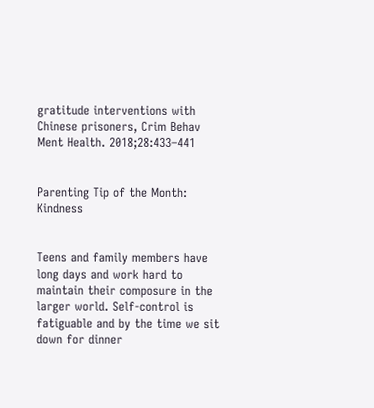gratitude interventions with Chinese prisoners, Crim Behav Ment Health. 2018;28:433–441


Parenting Tip of the Month: Kindness


Teens and family members have long days and work hard to maintain their composure in the larger world. Self-control is fatiguable and by the time we sit down for dinner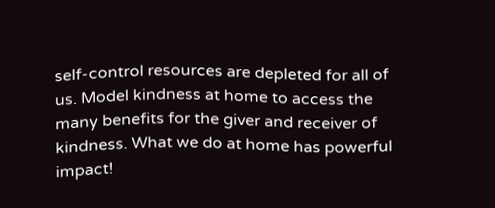self-control resources are depleted for all of us. Model kindness at home to access the many benefits for the giver and receiver of kindness. What we do at home has powerful impact!